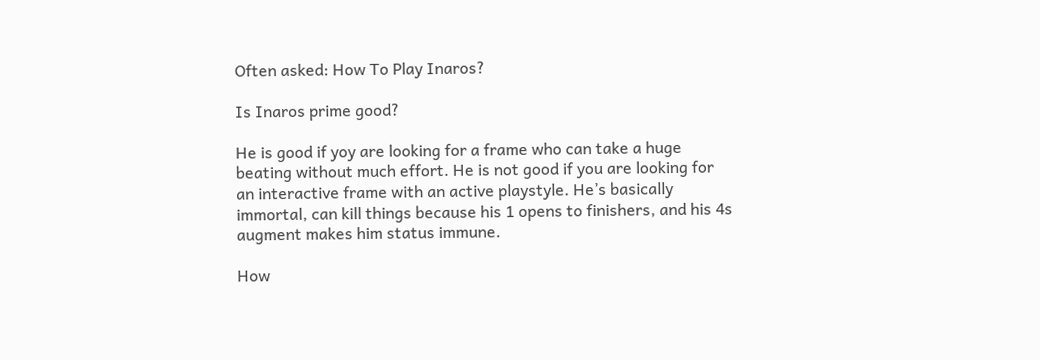Often asked: How To Play Inaros?

Is Inaros prime good?

He is good if yoy are looking for a frame who can take a huge beating without much effort. He is not good if you are looking for an interactive frame with an active playstyle. He’s basically immortal, can kill things because his 1 opens to finishers, and his 4s augment makes him status immune.

How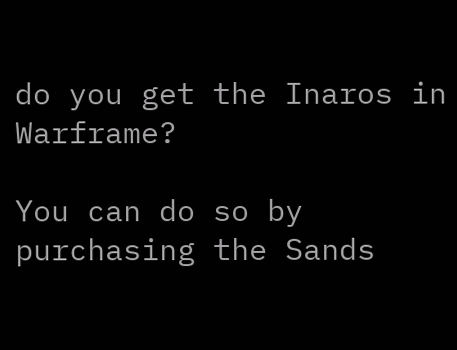do you get the Inaros in Warframe?

You can do so by purchasing the Sands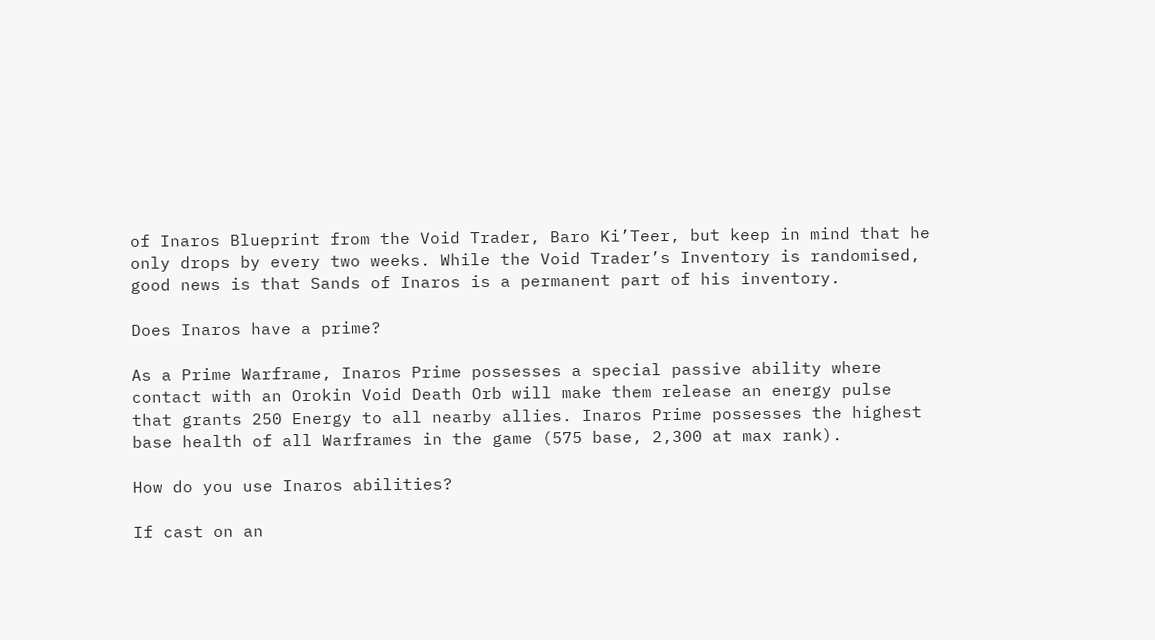of Inaros Blueprint from the Void Trader, Baro Ki’Teer, but keep in mind that he only drops by every two weeks. While the Void Trader’s Inventory is randomised, good news is that Sands of Inaros is a permanent part of his inventory.

Does Inaros have a prime?

As a Prime Warframe, Inaros Prime possesses a special passive ability where contact with an Orokin Void Death Orb will make them release an energy pulse that grants 250 Energy to all nearby allies. Inaros Prime possesses the highest base health of all Warframes in the game (575 base, 2,300 at max rank).

How do you use Inaros abilities?

If cast on an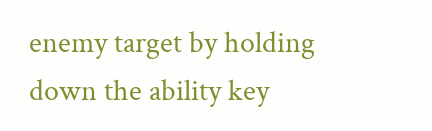enemy target by holding down the ability key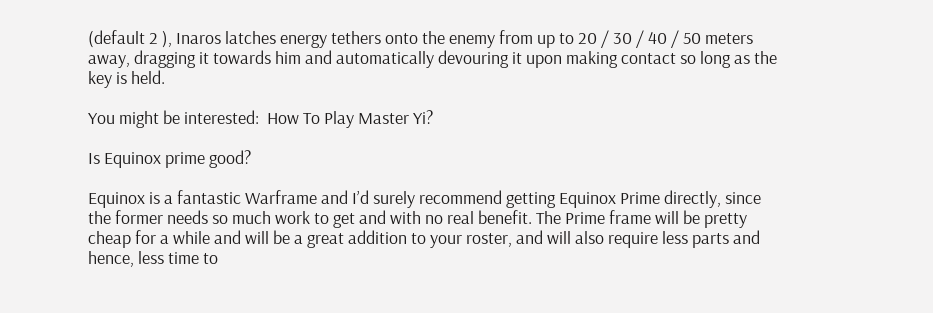(default 2 ), Inaros latches energy tethers onto the enemy from up to 20 / 30 / 40 / 50 meters away, dragging it towards him and automatically devouring it upon making contact so long as the key is held.

You might be interested:  How To Play Master Yi?

Is Equinox prime good?

Equinox is a fantastic Warframe and I’d surely recommend getting Equinox Prime directly, since the former needs so much work to get and with no real benefit. The Prime frame will be pretty cheap for a while and will be a great addition to your roster, and will also require less parts and hence, less time to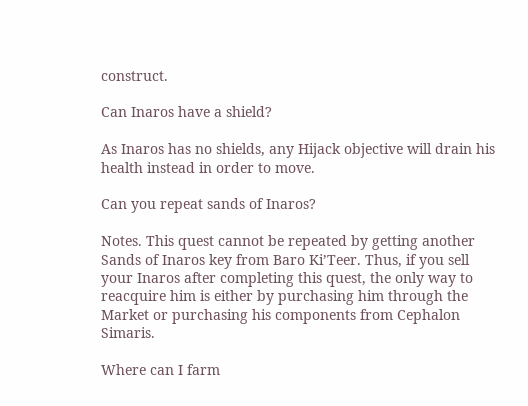construct.

Can Inaros have a shield?

As Inaros has no shields, any Hijack objective will drain his health instead in order to move.

Can you repeat sands of Inaros?

Notes. This quest cannot be repeated by getting another Sands of Inaros key from Baro Ki’Teer. Thus, if you sell your Inaros after completing this quest, the only way to reacquire him is either by purchasing him through the Market or purchasing his components from Cephalon Simaris.

Where can I farm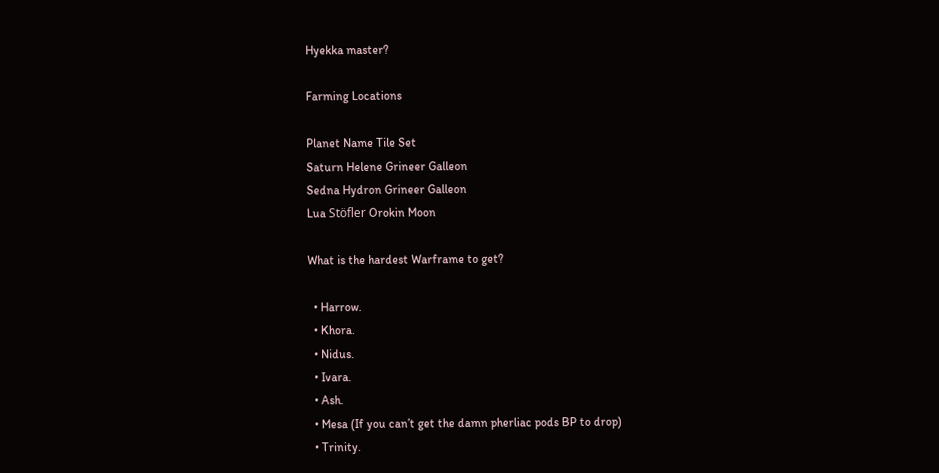Hyekka master?

Farming Locations

Planet Name Tile Set
Saturn Helene Grineer Galleon
Sedna Hydron Grineer Galleon
Lua Stöfler Orokin Moon

What is the hardest Warframe to get?

  • Harrow.
  • Khora.
  • Nidus.
  • Ivara.
  • Ash.
  • Mesa (If you can’t get the damn pherliac pods BP to drop)
  • Trinity.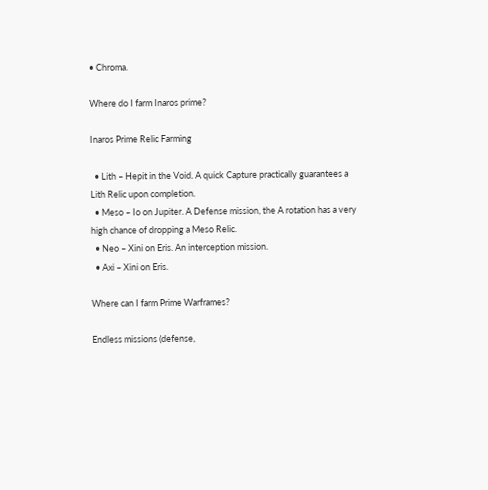• Chroma.

Where do I farm Inaros prime?

Inaros Prime Relic Farming

  • Lith – Hepit in the Void. A quick Capture practically guarantees a Lith Relic upon completion.
  • Meso – Io on Jupiter. A Defense mission, the A rotation has a very high chance of dropping a Meso Relic.
  • Neo – Xini on Eris. An interception mission.
  • Axi – Xini on Eris.

Where can I farm Prime Warframes?

Endless missions (defense,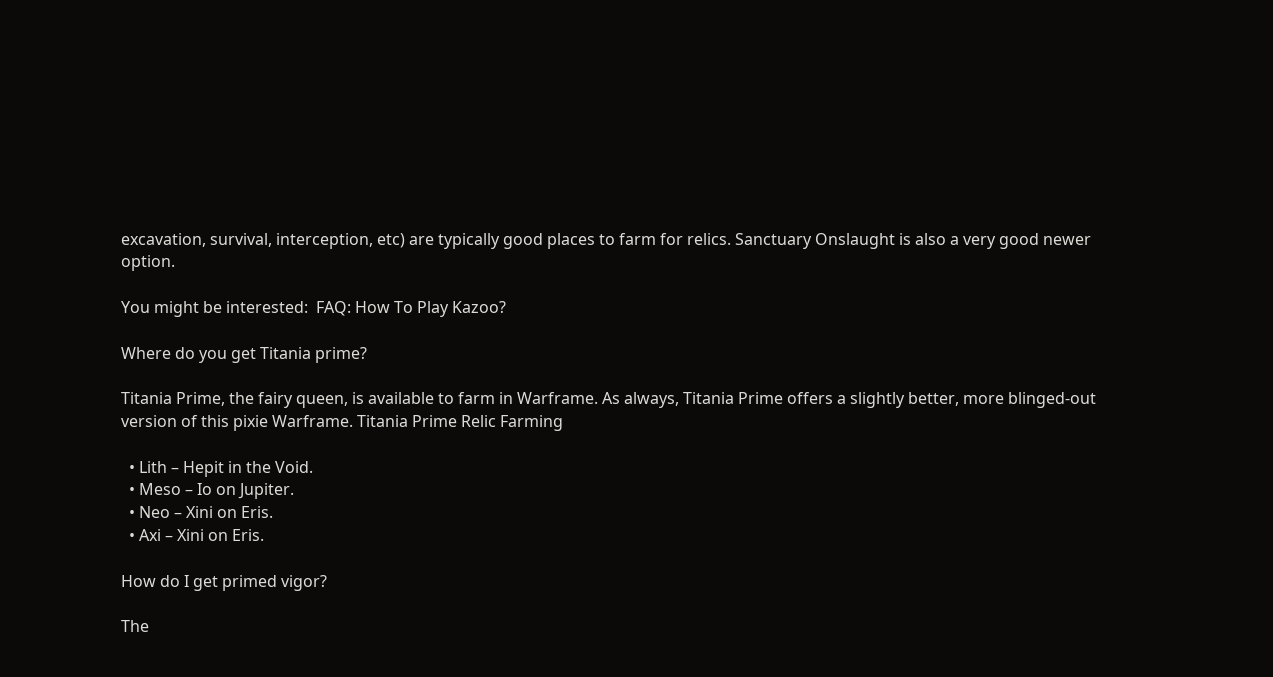excavation, survival, interception, etc) are typically good places to farm for relics. Sanctuary Onslaught is also a very good newer option.

You might be interested:  FAQ: How To Play Kazoo?

Where do you get Titania prime?

Titania Prime, the fairy queen, is available to farm in Warframe. As always, Titania Prime offers a slightly better, more blinged-out version of this pixie Warframe. Titania Prime Relic Farming

  • Lith – Hepit in the Void.
  • Meso – Io on Jupiter.
  • Neo – Xini on Eris.
  • Axi – Xini on Eris.

How do I get primed vigor?

The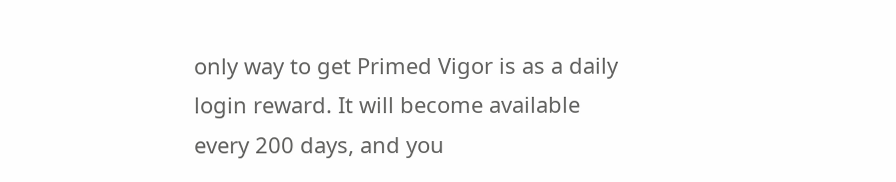only way to get Primed Vigor is as a daily login reward. It will become available every 200 days, and you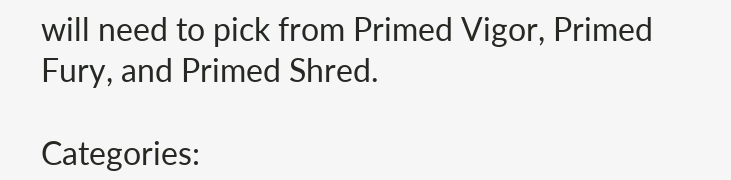will need to pick from Primed Vigor, Primed Fury, and Primed Shred.

Categories: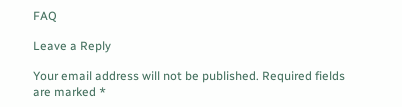FAQ

Leave a Reply

Your email address will not be published. Required fields are marked *